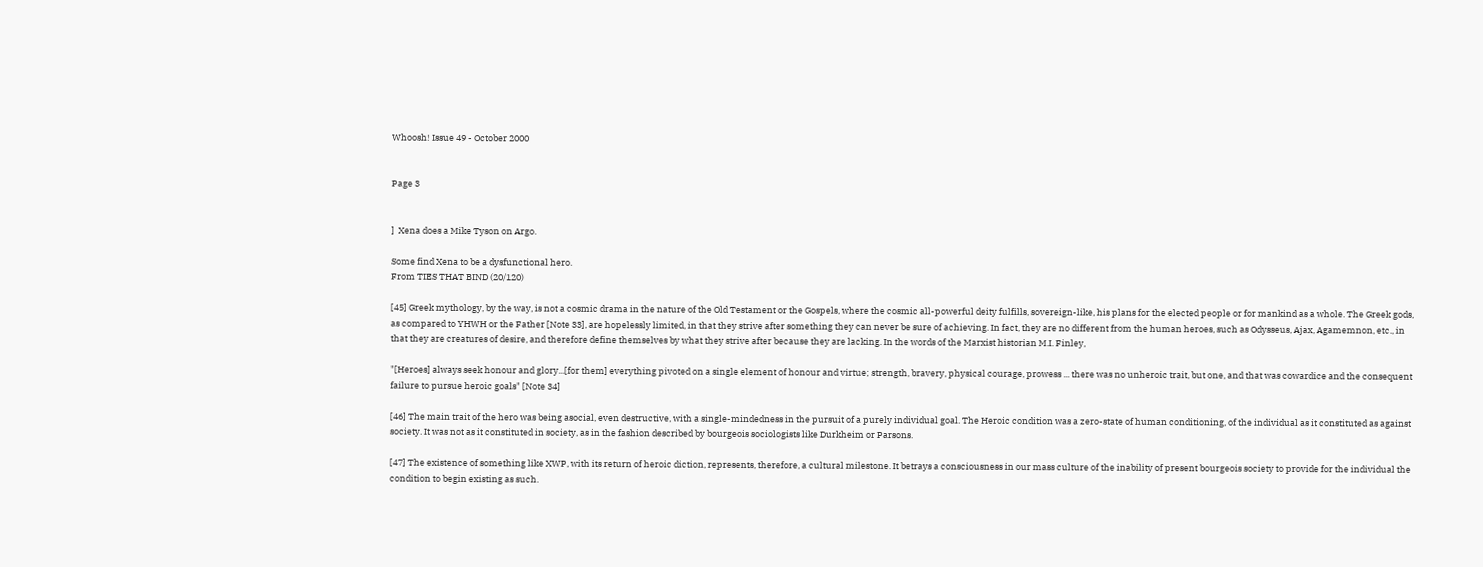Whoosh! Issue 49 - October 2000


Page 3


]  Xena does a Mike Tyson on Argo.

Some find Xena to be a dysfunctional hero.
From TIES THAT BIND (20/120)

[45] Greek mythology, by the way, is not a cosmic drama in the nature of the Old Testament or the Gospels, where the cosmic all-powerful deity fulfills, sovereign-like, his plans for the elected people or for mankind as a whole. The Greek gods, as compared to YHWH or the Father [Note 33], are hopelessly limited, in that they strive after something they can never be sure of achieving. In fact, they are no different from the human heroes, such as Odysseus, Ajax, Agamemnon, etc., in that they are creatures of desire, and therefore define themselves by what they strive after because they are lacking. In the words of the Marxist historian M.I. Finley,

"[Heroes] always seek honour and glory...[for them] everything pivoted on a single element of honour and virtue; strength, bravery, physical courage, prowess ... there was no unheroic trait, but one, and that was cowardice and the consequent failure to pursue heroic goals" [Note 34]

[46] The main trait of the hero was being asocial, even destructive, with a single-mindedness in the pursuit of a purely individual goal. The Heroic condition was a zero-state of human conditioning, of the individual as it constituted as against society. It was not as it constituted in society, as in the fashion described by bourgeois sociologists like Durkheim or Parsons.

[47] The existence of something like XWP, with its return of heroic diction, represents, therefore, a cultural milestone. It betrays a consciousness in our mass culture of the inability of present bourgeois society to provide for the individual the condition to begin existing as such.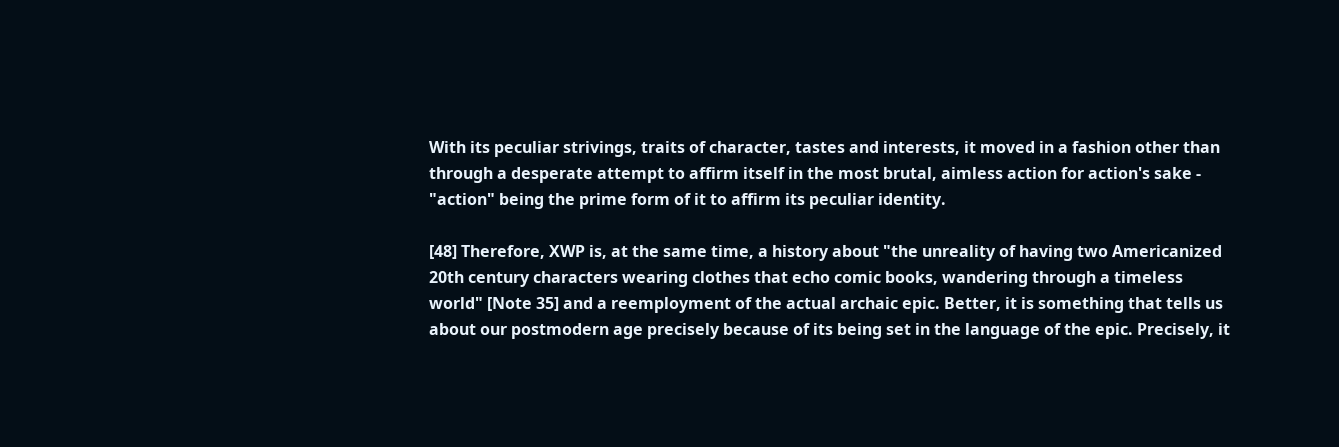With its peculiar strivings, traits of character, tastes and interests, it moved in a fashion other than through a desperate attempt to affirm itself in the most brutal, aimless action for action's sake - "action" being the prime form of it to affirm its peculiar identity.

[48] Therefore, XWP is, at the same time, a history about "the unreality of having two Americanized 20th century characters wearing clothes that echo comic books, wandering through a timeless world" [Note 35] and a reemployment of the actual archaic epic. Better, it is something that tells us about our postmodern age precisely because of its being set in the language of the epic. Precisely, it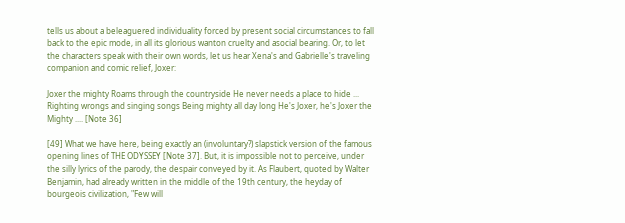tells us about a beleaguered individuality forced by present social circumstances to fall back to the epic mode, in all its glorious wanton cruelty and asocial bearing. Or, to let the characters speak with their own words, let us hear Xena's and Gabrielle's traveling companion and comic relief, Joxer:

Joxer the mighty Roams through the countryside He never needs a place to hide ... Righting wrongs and singing songs Being mighty all day long He's Joxer, he's Joxer the Mighty .... [Note 36]

[49] What we have here, being exactly an (involuntary?) slapstick version of the famous opening lines of THE ODYSSEY [Note 37]. But, it is impossible not to perceive, under the silly lyrics of the parody, the despair conveyed by it. As Flaubert, quoted by Walter Benjamin, had already written in the middle of the 19th century, the heyday of bourgeois civilization, "Few will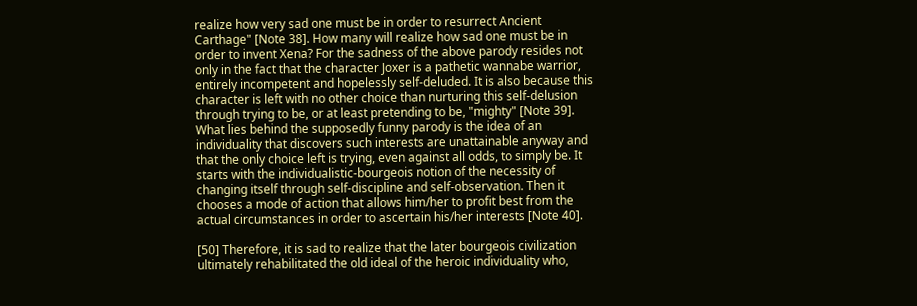realize how very sad one must be in order to resurrect Ancient Carthage" [Note 38]. How many will realize how sad one must be in order to invent Xena? For the sadness of the above parody resides not only in the fact that the character Joxer is a pathetic wannabe warrior, entirely incompetent and hopelessly self-deluded. It is also because this character is left with no other choice than nurturing this self-delusion through trying to be, or at least pretending to be, "mighty" [Note 39]. What lies behind the supposedly funny parody is the idea of an individuality that discovers such interests are unattainable anyway and that the only choice left is trying, even against all odds, to simply be. It starts with the individualistic-bourgeois notion of the necessity of changing itself through self-discipline and self-observation. Then it chooses a mode of action that allows him/her to profit best from the actual circumstances in order to ascertain his/her interests [Note 40].

[50] Therefore, it is sad to realize that the later bourgeois civilization ultimately rehabilitated the old ideal of the heroic individuality who,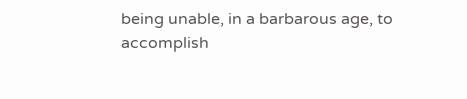being unable, in a barbarous age, to accomplish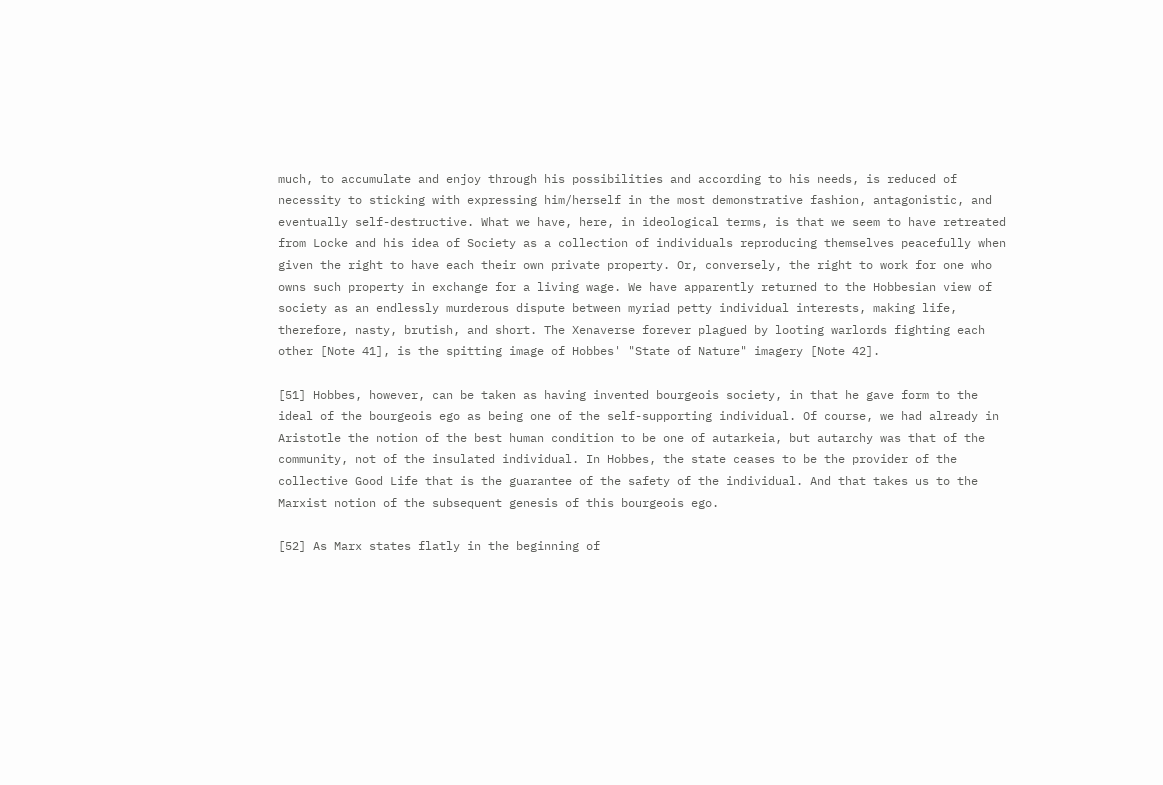much, to accumulate and enjoy through his possibilities and according to his needs, is reduced of necessity to sticking with expressing him/herself in the most demonstrative fashion, antagonistic, and eventually self-destructive. What we have, here, in ideological terms, is that we seem to have retreated from Locke and his idea of Society as a collection of individuals reproducing themselves peacefully when given the right to have each their own private property. Or, conversely, the right to work for one who owns such property in exchange for a living wage. We have apparently returned to the Hobbesian view of society as an endlessly murderous dispute between myriad petty individual interests, making life, therefore, nasty, brutish, and short. The Xenaverse forever plagued by looting warlords fighting each other [Note 41], is the spitting image of Hobbes' "State of Nature" imagery [Note 42].

[51] Hobbes, however, can be taken as having invented bourgeois society, in that he gave form to the ideal of the bourgeois ego as being one of the self-supporting individual. Of course, we had already in Aristotle the notion of the best human condition to be one of autarkeia, but autarchy was that of the community, not of the insulated individual. In Hobbes, the state ceases to be the provider of the collective Good Life that is the guarantee of the safety of the individual. And that takes us to the Marxist notion of the subsequent genesis of this bourgeois ego.

[52] As Marx states flatly in the beginning of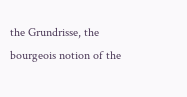the Grundrisse, the bourgeois notion of the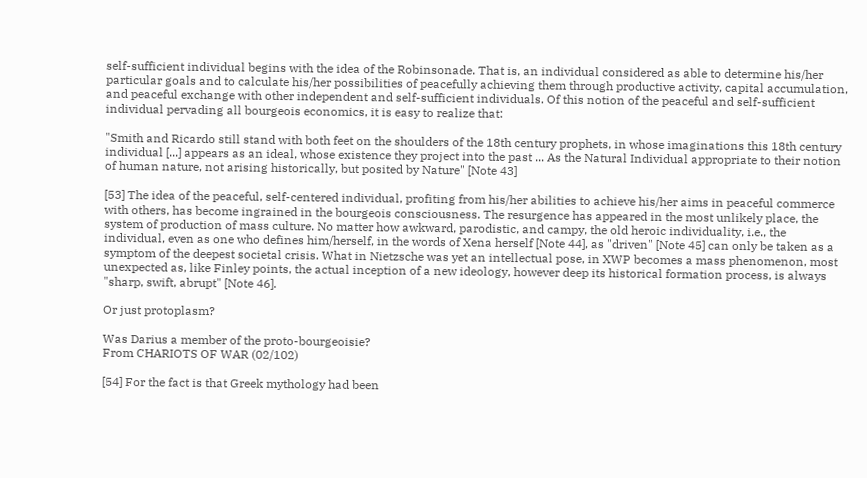self-sufficient individual begins with the idea of the Robinsonade. That is, an individual considered as able to determine his/her particular goals and to calculate his/her possibilities of peacefully achieving them through productive activity, capital accumulation, and peaceful exchange with other independent and self-sufficient individuals. Of this notion of the peaceful and self-sufficient individual pervading all bourgeois economics, it is easy to realize that:

"Smith and Ricardo still stand with both feet on the shoulders of the 18th century prophets, in whose imaginations this 18th century individual [...] appears as an ideal, whose existence they project into the past ... As the Natural Individual appropriate to their notion of human nature, not arising historically, but posited by Nature" [Note 43]

[53] The idea of the peaceful, self-centered individual, profiting from his/her abilities to achieve his/her aims in peaceful commerce with others, has become ingrained in the bourgeois consciousness. The resurgence has appeared in the most unlikely place, the system of production of mass culture. No matter how awkward, parodistic, and campy, the old heroic individuality, i.e., the individual, even as one who defines him/herself, in the words of Xena herself [Note 44], as "driven" [Note 45] can only be taken as a symptom of the deepest societal crisis. What in Nietzsche was yet an intellectual pose, in XWP becomes a mass phenomenon, most unexpected as, like Finley points, the actual inception of a new ideology, however deep its historical formation process, is always "sharp, swift, abrupt" [Note 46].

Or just protoplasm?

Was Darius a member of the proto-bourgeoisie?
From CHARIOTS OF WAR (02/102)

[54] For the fact is that Greek mythology had been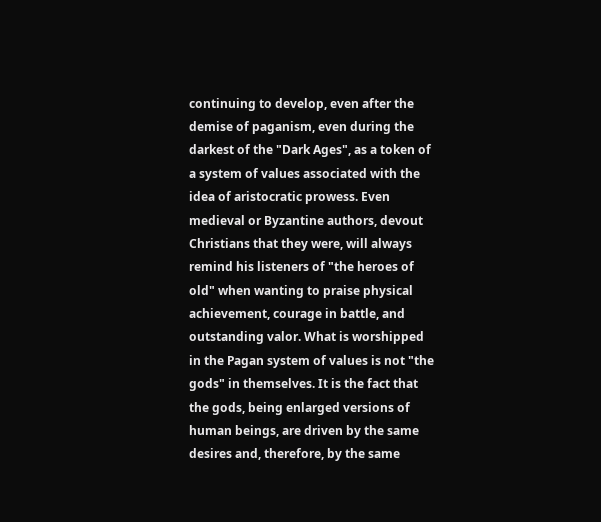continuing to develop, even after the demise of paganism, even during the darkest of the "Dark Ages", as a token of a system of values associated with the idea of aristocratic prowess. Even medieval or Byzantine authors, devout Christians that they were, will always remind his listeners of "the heroes of old" when wanting to praise physical achievement, courage in battle, and outstanding valor. What is worshipped in the Pagan system of values is not "the gods" in themselves. It is the fact that the gods, being enlarged versions of human beings, are driven by the same desires and, therefore, by the same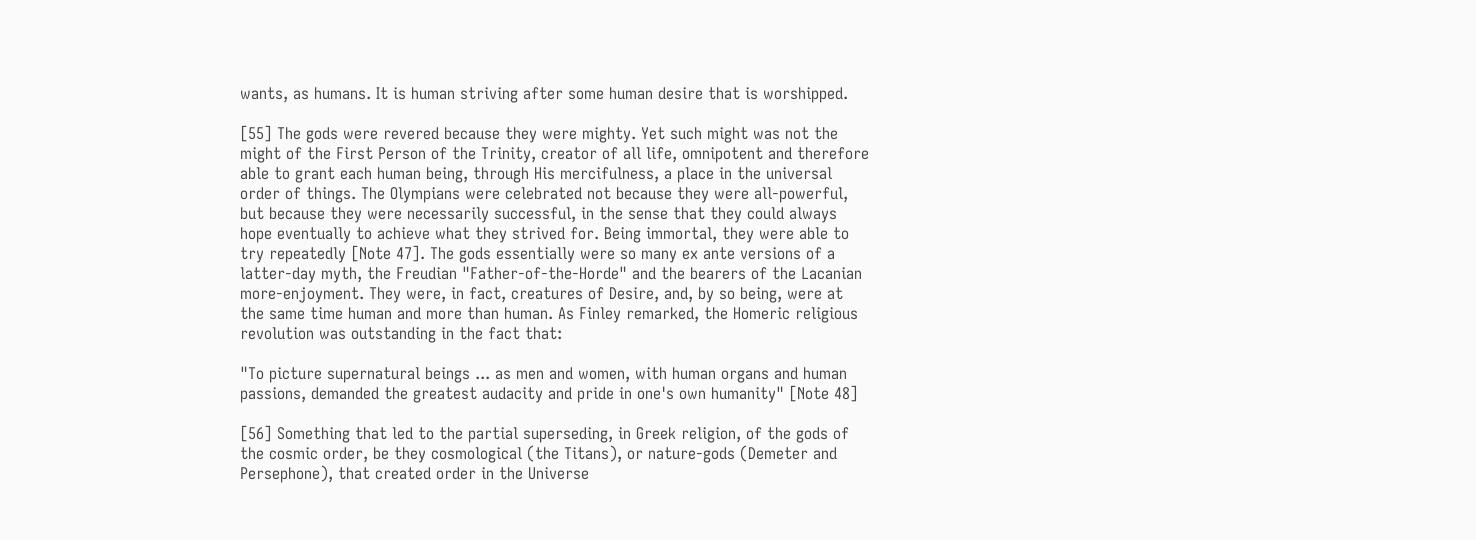wants, as humans. It is human striving after some human desire that is worshipped.

[55] The gods were revered because they were mighty. Yet such might was not the might of the First Person of the Trinity, creator of all life, omnipotent and therefore able to grant each human being, through His mercifulness, a place in the universal order of things. The Olympians were celebrated not because they were all-powerful, but because they were necessarily successful, in the sense that they could always hope eventually to achieve what they strived for. Being immortal, they were able to try repeatedly [Note 47]. The gods essentially were so many ex ante versions of a latter-day myth, the Freudian "Father-of-the-Horde" and the bearers of the Lacanian more-enjoyment. They were, in fact, creatures of Desire, and, by so being, were at the same time human and more than human. As Finley remarked, the Homeric religious revolution was outstanding in the fact that:

"To picture supernatural beings ... as men and women, with human organs and human passions, demanded the greatest audacity and pride in one's own humanity" [Note 48]

[56] Something that led to the partial superseding, in Greek religion, of the gods of the cosmic order, be they cosmological (the Titans), or nature-gods (Demeter and Persephone), that created order in the Universe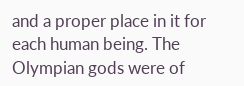and a proper place in it for each human being. The Olympian gods were of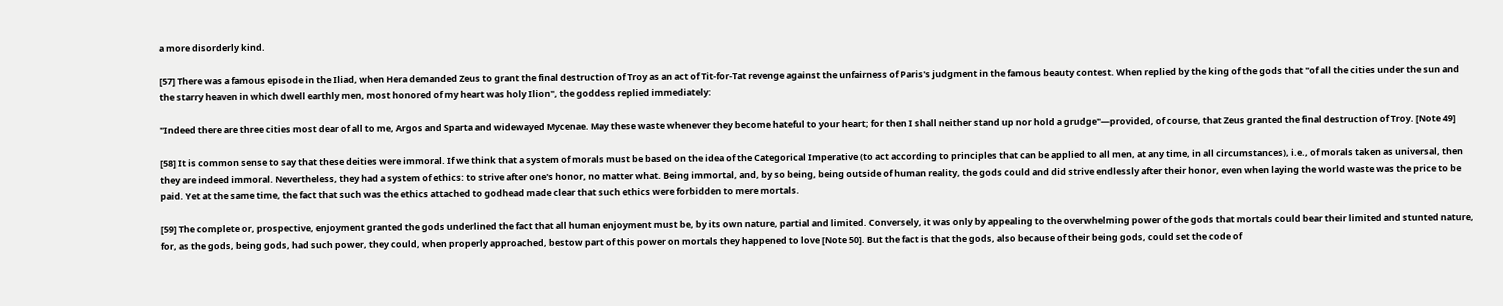a more disorderly kind.

[57] There was a famous episode in the Iliad, when Hera demanded Zeus to grant the final destruction of Troy as an act of Tit-for-Tat revenge against the unfairness of Paris's judgment in the famous beauty contest. When replied by the king of the gods that "of all the cities under the sun and the starry heaven in which dwell earthly men, most honored of my heart was holy Ilion", the goddess replied immediately:

"Indeed there are three cities most dear of all to me, Argos and Sparta and widewayed Mycenae. May these waste whenever they become hateful to your heart; for then I shall neither stand up nor hold a grudge"—provided, of course, that Zeus granted the final destruction of Troy. [Note 49]

[58] It is common sense to say that these deities were immoral. If we think that a system of morals must be based on the idea of the Categorical Imperative (to act according to principles that can be applied to all men, at any time, in all circumstances), i.e., of morals taken as universal, then they are indeed immoral. Nevertheless, they had a system of ethics: to strive after one's honor, no matter what. Being immortal, and, by so being, being outside of human reality, the gods could and did strive endlessly after their honor, even when laying the world waste was the price to be paid. Yet at the same time, the fact that such was the ethics attached to godhead made clear that such ethics were forbidden to mere mortals.

[59] The complete or, prospective, enjoyment granted the gods underlined the fact that all human enjoyment must be, by its own nature, partial and limited. Conversely, it was only by appealing to the overwhelming power of the gods that mortals could bear their limited and stunted nature, for, as the gods, being gods, had such power, they could, when properly approached, bestow part of this power on mortals they happened to love [Note 50]. But the fact is that the gods, also because of their being gods, could set the code of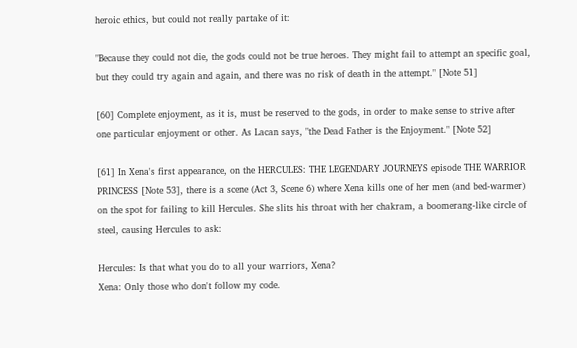heroic ethics, but could not really partake of it:

"Because they could not die, the gods could not be true heroes. They might fail to attempt an specific goal, but they could try again and again, and there was no risk of death in the attempt." [Note 51]

[60] Complete enjoyment, as it is, must be reserved to the gods, in order to make sense to strive after one particular enjoyment or other. As Lacan says, "the Dead Father is the Enjoyment." [Note 52]

[61] In Xena's first appearance, on the HERCULES: THE LEGENDARY JOURNEYS episode THE WARRIOR PRINCESS [Note 53], there is a scene (Act 3, Scene 6) where Xena kills one of her men (and bed-warmer) on the spot for failing to kill Hercules. She slits his throat with her chakram, a boomerang-like circle of steel, causing Hercules to ask:

Hercules: Is that what you do to all your warriors, Xena?
Xena: Only those who don't follow my code.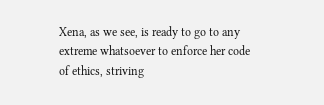Xena, as we see, is ready to go to any extreme whatsoever to enforce her code of ethics, striving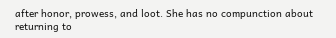after honor, prowess, and loot. She has no compunction about returning to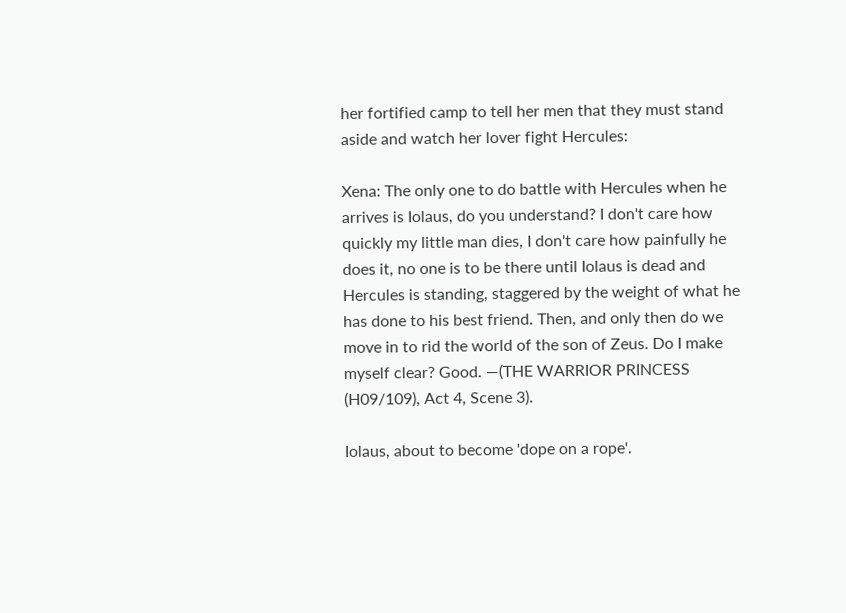her fortified camp to tell her men that they must stand aside and watch her lover fight Hercules:

Xena: The only one to do battle with Hercules when he arrives is Iolaus, do you understand? I don't care how quickly my little man dies, I don't care how painfully he does it, no one is to be there until Iolaus is dead and Hercules is standing, staggered by the weight of what he has done to his best friend. Then, and only then do we move in to rid the world of the son of Zeus. Do I make myself clear? Good. —(THE WARRIOR PRINCESS (H09/109), Act 4, Scene 3).

Iolaus, about to become 'dope on a rope'.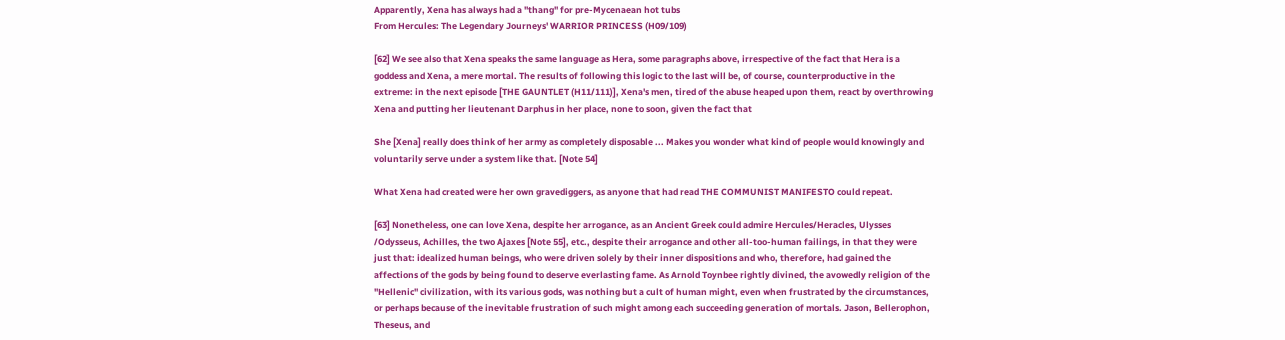Apparently, Xena has always had a "thang" for pre-Mycenaean hot tubs
From Hercules: The Legendary Journeys' WARRIOR PRINCESS (H09/109)

[62] We see also that Xena speaks the same language as Hera, some paragraphs above, irrespective of the fact that Hera is a goddess and Xena, a mere mortal. The results of following this logic to the last will be, of course, counterproductive in the extreme: in the next episode [THE GAUNTLET (H11/111)], Xena's men, tired of the abuse heaped upon them, react by overthrowing Xena and putting her lieutenant Darphus in her place, none to soon, given the fact that

She [Xena] really does think of her army as completely disposable ... Makes you wonder what kind of people would knowingly and voluntarily serve under a system like that. [Note 54]

What Xena had created were her own gravediggers, as anyone that had read THE COMMUNIST MANIFESTO could repeat.

[63] Nonetheless, one can love Xena, despite her arrogance, as an Ancient Greek could admire Hercules/Heracles, Ulysses /Odysseus, Achilles, the two Ajaxes [Note 55], etc., despite their arrogance and other all-too-human failings, in that they were just that: idealized human beings, who were driven solely by their inner dispositions and who, therefore, had gained the affections of the gods by being found to deserve everlasting fame. As Arnold Toynbee rightly divined, the avowedly religion of the "Hellenic" civilization, with its various gods, was nothing but a cult of human might, even when frustrated by the circumstances, or perhaps because of the inevitable frustration of such might among each succeeding generation of mortals. Jason, Bellerophon, Theseus, and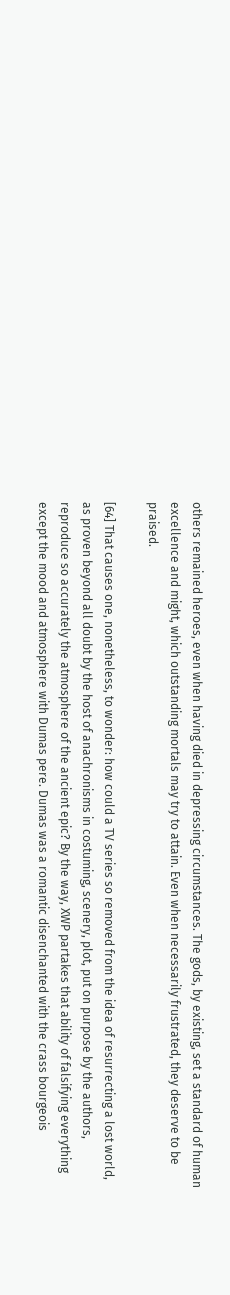others remained heroes, even when having died in depressing circumstances. The gods, by existing, set a standard of human excellence and might, which outstanding mortals may try to attain. Even when necessarily frustrated, they deserve to be praised.

[64] That causes one, nonetheless, to wonder: how could a TV series so removed from the idea of resurrecting a lost world, as proven beyond all doubt by the host of anachronisms in costuming, scenery, plot, put on purpose by the authors, reproduce so accurately the atmosphere of the ancient epic? By the way, XWP partakes that ability of falsifying everything except the mood and atmosphere with Dumas pere. Dumas was a romantic disenchanted with the crass bourgeois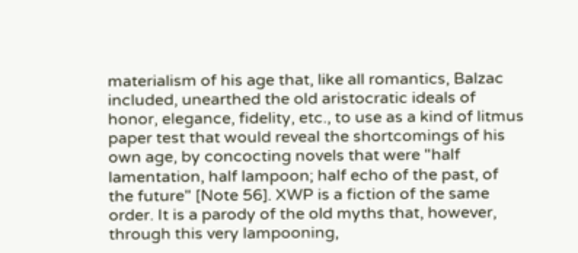materialism of his age that, like all romantics, Balzac included, unearthed the old aristocratic ideals of honor, elegance, fidelity, etc., to use as a kind of litmus paper test that would reveal the shortcomings of his own age, by concocting novels that were "half lamentation, half lampoon; half echo of the past, of the future" [Note 56]. XWP is a fiction of the same order. It is a parody of the old myths that, however, through this very lampooning,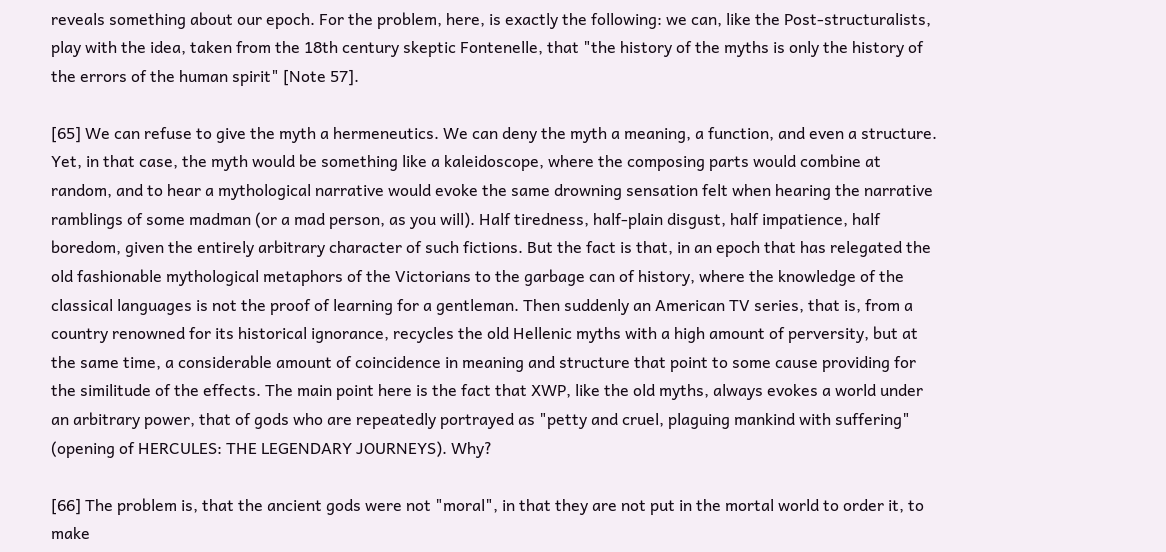reveals something about our epoch. For the problem, here, is exactly the following: we can, like the Post-structuralists, play with the idea, taken from the 18th century skeptic Fontenelle, that "the history of the myths is only the history of the errors of the human spirit" [Note 57].

[65] We can refuse to give the myth a hermeneutics. We can deny the myth a meaning, a function, and even a structure. Yet, in that case, the myth would be something like a kaleidoscope, where the composing parts would combine at random, and to hear a mythological narrative would evoke the same drowning sensation felt when hearing the narrative ramblings of some madman (or a mad person, as you will). Half tiredness, half-plain disgust, half impatience, half boredom, given the entirely arbitrary character of such fictions. But the fact is that, in an epoch that has relegated the old fashionable mythological metaphors of the Victorians to the garbage can of history, where the knowledge of the classical languages is not the proof of learning for a gentleman. Then suddenly an American TV series, that is, from a country renowned for its historical ignorance, recycles the old Hellenic myths with a high amount of perversity, but at the same time, a considerable amount of coincidence in meaning and structure that point to some cause providing for the similitude of the effects. The main point here is the fact that XWP, like the old myths, always evokes a world under an arbitrary power, that of gods who are repeatedly portrayed as "petty and cruel, plaguing mankind with suffering" (opening of HERCULES: THE LEGENDARY JOURNEYS). Why?

[66] The problem is, that the ancient gods were not "moral", in that they are not put in the mortal world to order it, to make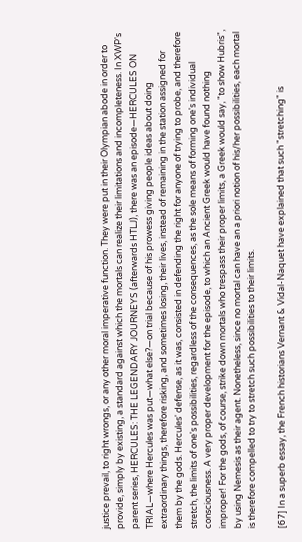justice prevail, to right wrongs, or any other moral imperative function. They were put in their Olympian abode in order to provide, simply by existing, a standard against which the mortals can realize their limitations and incompleteness. In XWP's parent series, HERCULES: THE LEGENDARY JOURNEYS (afterwards HTLJ), there was an episode—HERCULES ON TRIAL—where Hercules was put—what else?—on trial because of his prowess giving people ideas about doing extraordinary things, therefore risking, and sometimes losing, their lives, instead of remaining in the station assigned for them by the gods. Hercules' defense, as it was, consisted in defending the right for anyone of trying to probe, and therefore stretch, the limits of one's possibilities, regardless of the consequences, as the sole means of forming one's individual consciousness. A very proper development for the episode, to which an Ancient Greek would have found nothing improper! For the gods, of course, strike down mortals who trespass their proper limits, a Greek would say, "to show Hubris", by using Nemesis as their agent. Nonetheless, since no mortal can have an a priori notion of his/her possibilities, each mortal is therefore compelled to try to stretch such possibilities to their limits.

[67] In a superb essay, the French historians Vernant & Vidal-Naquet have explained that such "stretching" is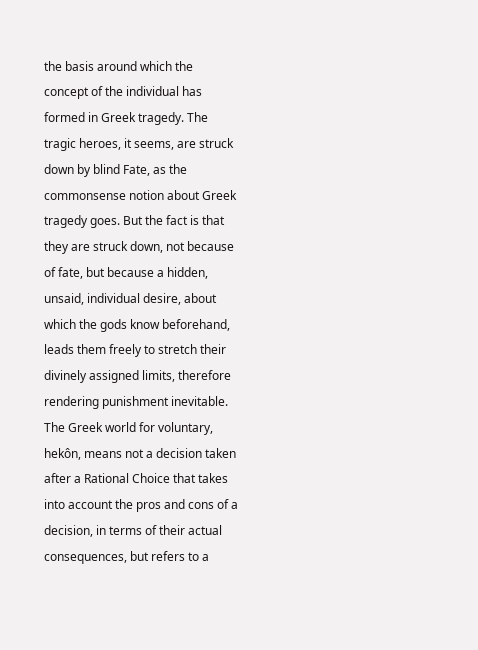the basis around which the concept of the individual has formed in Greek tragedy. The tragic heroes, it seems, are struck down by blind Fate, as the commonsense notion about Greek tragedy goes. But the fact is that they are struck down, not because of fate, but because a hidden, unsaid, individual desire, about which the gods know beforehand, leads them freely to stretch their divinely assigned limits, therefore rendering punishment inevitable. The Greek world for voluntary, hekôn, means not a decision taken after a Rational Choice that takes into account the pros and cons of a decision, in terms of their actual consequences, but refers to a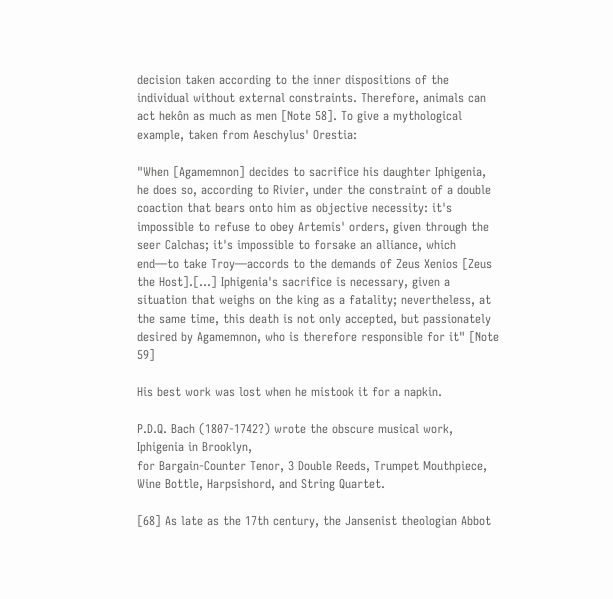decision taken according to the inner dispositions of the individual without external constraints. Therefore, animals can act hekôn as much as men [Note 58]. To give a mythological example, taken from Aeschylus' Orestia:

"When [Agamemnon] decides to sacrifice his daughter Iphigenia, he does so, according to Rivier, under the constraint of a double coaction that bears onto him as objective necessity: it's impossible to refuse to obey Artemis' orders, given through the seer Calchas; it's impossible to forsake an alliance, which end—to take Troy—accords to the demands of Zeus Xenios [Zeus the Host].[...] Iphigenia's sacrifice is necessary, given a situation that weighs on the king as a fatality; nevertheless, at the same time, this death is not only accepted, but passionately desired by Agamemnon, who is therefore responsible for it" [Note 59]

His best work was lost when he mistook it for a napkin.

P.D.Q. Bach (1807-1742?) wrote the obscure musical work, Iphigenia in Brooklyn,
for Bargain-Counter Tenor, 3 Double Reeds, Trumpet Mouthpiece, Wine Bottle, Harpsishord, and String Quartet.

[68] As late as the 17th century, the Jansenist theologian Abbot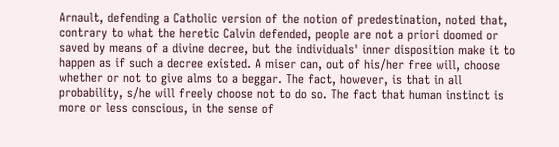Arnault, defending a Catholic version of the notion of predestination, noted that, contrary to what the heretic Calvin defended, people are not a priori doomed or saved by means of a divine decree, but the individuals' inner disposition make it to happen as if such a decree existed. A miser can, out of his/her free will, choose whether or not to give alms to a beggar. The fact, however, is that in all probability, s/he will freely choose not to do so. The fact that human instinct is more or less conscious, in the sense of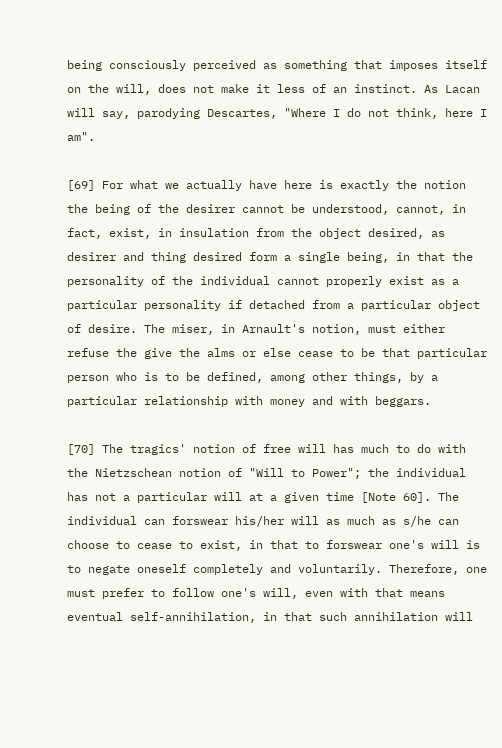being consciously perceived as something that imposes itself on the will, does not make it less of an instinct. As Lacan will say, parodying Descartes, "Where I do not think, here I am".

[69] For what we actually have here is exactly the notion the being of the desirer cannot be understood, cannot, in fact, exist, in insulation from the object desired, as desirer and thing desired form a single being, in that the personality of the individual cannot properly exist as a particular personality if detached from a particular object of desire. The miser, in Arnault's notion, must either refuse the give the alms or else cease to be that particular person who is to be defined, among other things, by a particular relationship with money and with beggars.

[70] The tragics' notion of free will has much to do with the Nietzschean notion of "Will to Power"; the individual has not a particular will at a given time [Note 60]. The individual can forswear his/her will as much as s/he can choose to cease to exist, in that to forswear one's will is to negate oneself completely and voluntarily. Therefore, one must prefer to follow one's will, even with that means eventual self-annihilation, in that such annihilation will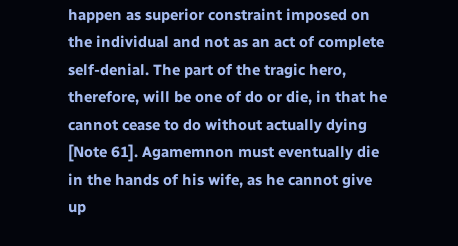happen as superior constraint imposed on the individual and not as an act of complete self-denial. The part of the tragic hero, therefore, will be one of do or die, in that he cannot cease to do without actually dying [Note 61]. Agamemnon must eventually die in the hands of his wife, as he cannot give up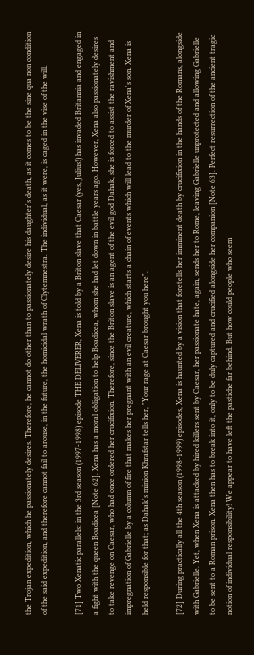the Trojan expedition, which he passionately desires. Therefore, he cannot do other than to passionately desire his daughter's death, as it comes to be the sine qua non condition of the said expedition, and therefore cannot fail to arouse, in the future, the homicidal wrath of Clytemnestra. The individual, as it were, is caged in the vise of the will.

[71] Two Xenatic parallels: in the 3rd season (1997-1998) episode THE DELIVERER, Xena is told by a Briton slave that Caesar (yes, Julius!) has invaded Britannia and engaged in a fight with the queen Boadicea [Note 62]. Xena has a moral obligation to help Boadicea, whom she had let down in battle years ago. However, Xena also passionately desires to take revenge on Caesar, who had once ordered her crucifixion. Therefore, since the Briton slave is an agent of the evil god Dahak, she is forced to assist the ravishment and impregnation of Gabrielle by a column of fire that makes her pregnant with an evil creature, which starts a chain of events which will lead to the murder of Xena's son. Xena is held responsible for that; as Dahak's minion Khrafstar tells her, "Your rage at Caesar brought you here".

[72] During practically all the 4th season (1998-1999) episodes, Xena is haunted by a vision that foretells her imminent death by crucifixion in the hands of the Romans, alongside with Gabrielle. Yet, when Xena is attacked by hired killers sent by Caesar, her passionate hate, again, sends her to Rome, leaving Gabrielle unprotected and allowing Gabrielle to be sent to a Roman prison. Xena then has to break into it, only to be duly captured and crucified alongside her companion [Note 63]. Perfect resurrection of the ancient tragic notion of individual responsibility! We appear to have left the pastiche far behind. But how could people who seem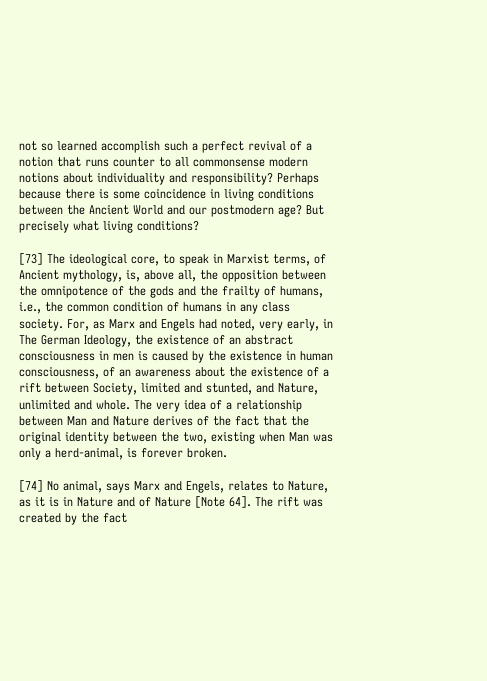not so learned accomplish such a perfect revival of a notion that runs counter to all commonsense modern notions about individuality and responsibility? Perhaps because there is some coincidence in living conditions between the Ancient World and our postmodern age? But precisely what living conditions?

[73] The ideological core, to speak in Marxist terms, of Ancient mythology, is, above all, the opposition between the omnipotence of the gods and the frailty of humans, i.e., the common condition of humans in any class society. For, as Marx and Engels had noted, very early, in The German Ideology, the existence of an abstract consciousness in men is caused by the existence in human consciousness, of an awareness about the existence of a rift between Society, limited and stunted, and Nature, unlimited and whole. The very idea of a relationship between Man and Nature derives of the fact that the original identity between the two, existing when Man was only a herd-animal, is forever broken.

[74] No animal, says Marx and Engels, relates to Nature, as it is in Nature and of Nature [Note 64]. The rift was created by the fact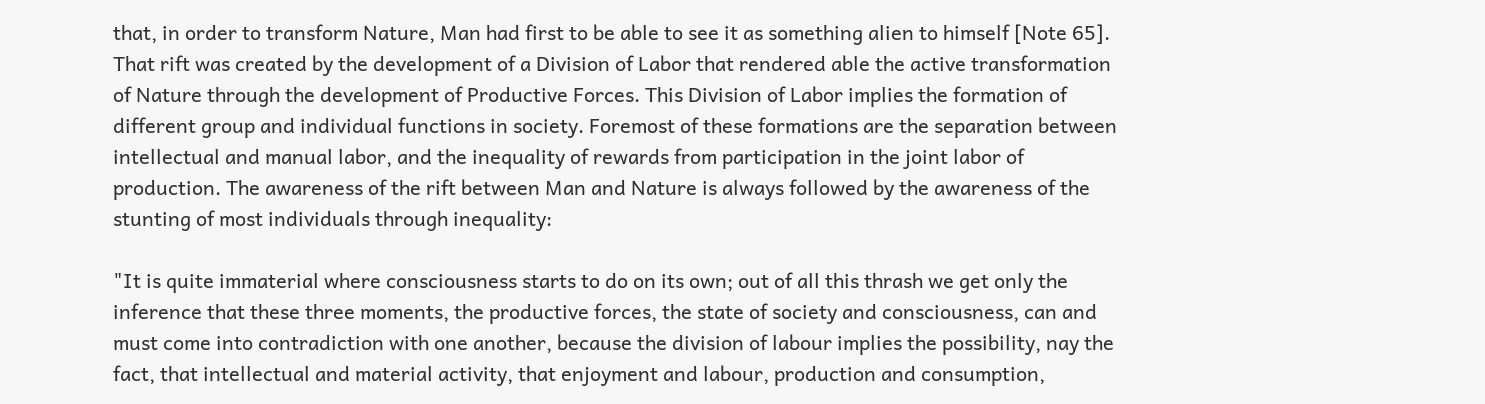that, in order to transform Nature, Man had first to be able to see it as something alien to himself [Note 65]. That rift was created by the development of a Division of Labor that rendered able the active transformation of Nature through the development of Productive Forces. This Division of Labor implies the formation of different group and individual functions in society. Foremost of these formations are the separation between intellectual and manual labor, and the inequality of rewards from participation in the joint labor of production. The awareness of the rift between Man and Nature is always followed by the awareness of the stunting of most individuals through inequality:

"It is quite immaterial where consciousness starts to do on its own; out of all this thrash we get only the inference that these three moments, the productive forces, the state of society and consciousness, can and must come into contradiction with one another, because the division of labour implies the possibility, nay the fact, that intellectual and material activity, that enjoyment and labour, production and consumption,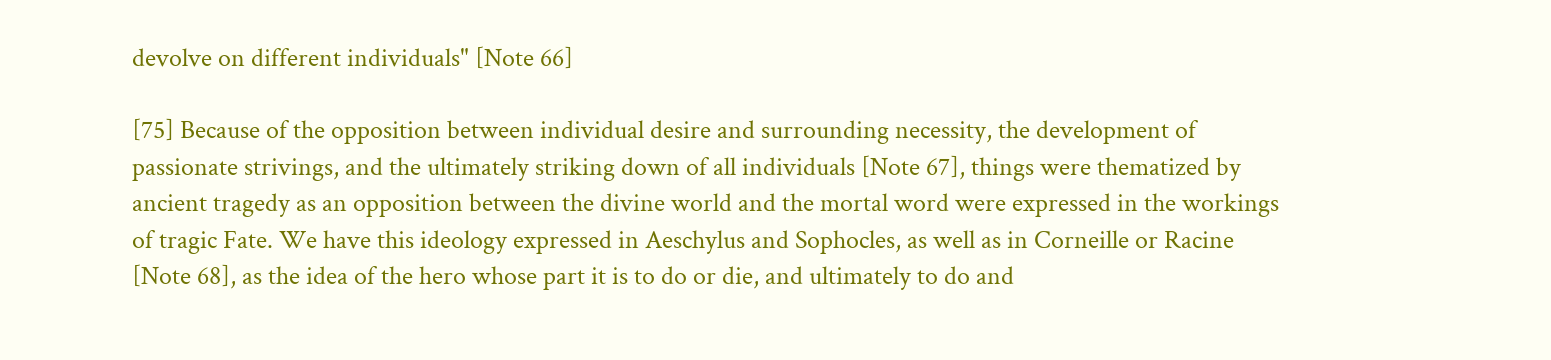devolve on different individuals" [Note 66]

[75] Because of the opposition between individual desire and surrounding necessity, the development of passionate strivings, and the ultimately striking down of all individuals [Note 67], things were thematized by ancient tragedy as an opposition between the divine world and the mortal word were expressed in the workings of tragic Fate. We have this ideology expressed in Aeschylus and Sophocles, as well as in Corneille or Racine [Note 68], as the idea of the hero whose part it is to do or die, and ultimately to do and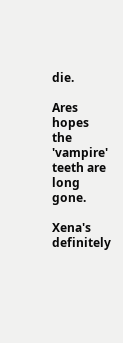die.

Ares hopes the 'vampire' teeth are long gone.

Xena's definitely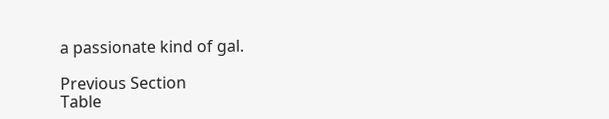a passionate kind of gal.

Previous Section
Table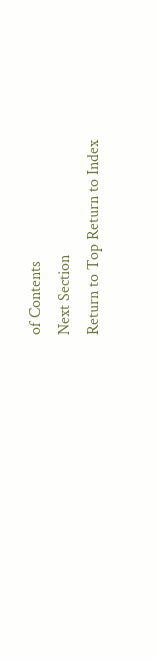of Contents
Next Section
Return to Top Return to Index